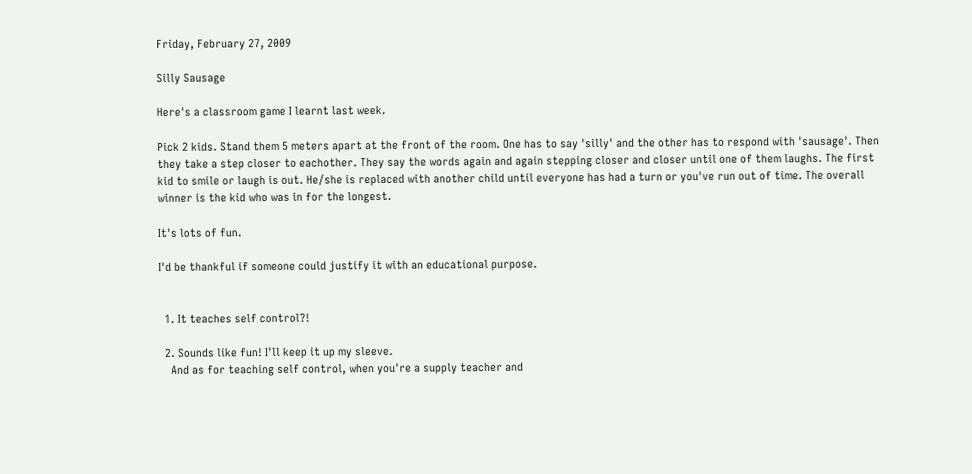Friday, February 27, 2009

Silly Sausage

Here's a classroom game I learnt last week.

Pick 2 kids. Stand them 5 meters apart at the front of the room. One has to say 'silly' and the other has to respond with 'sausage'. Then they take a step closer to eachother. They say the words again and again stepping closer and closer until one of them laughs. The first kid to smile or laugh is out. He/she is replaced with another child until everyone has had a turn or you've run out of time. The overall winner is the kid who was in for the longest.

It's lots of fun.

I'd be thankful if someone could justify it with an educational purpose.


  1. It teaches self control?!

  2. Sounds like fun! I'll keep it up my sleeve.
    And as for teaching self control, when you're a supply teacher and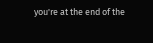you're at the end of the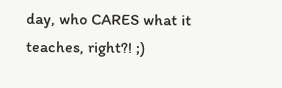day, who CARES what it teaches, right?! ;)